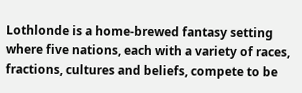Lothlonde is a home-brewed fantasy setting where five nations, each with a variety of races, fractions, cultures and beliefs, compete to be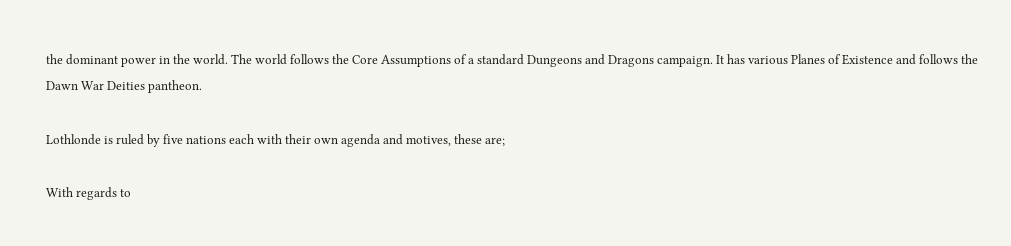the dominant power in the world. The world follows the Core Assumptions of a standard Dungeons and Dragons campaign. It has various Planes of Existence and follows the Dawn War Deities pantheon.

Lothlonde is ruled by five nations each with their own agenda and motives, these are;

With regards to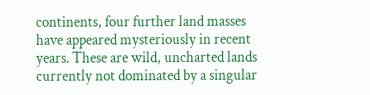continents, four further land masses have appeared mysteriously in recent years. These are wild, uncharted lands currently not dominated by a singular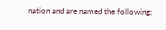nation and are named the following;